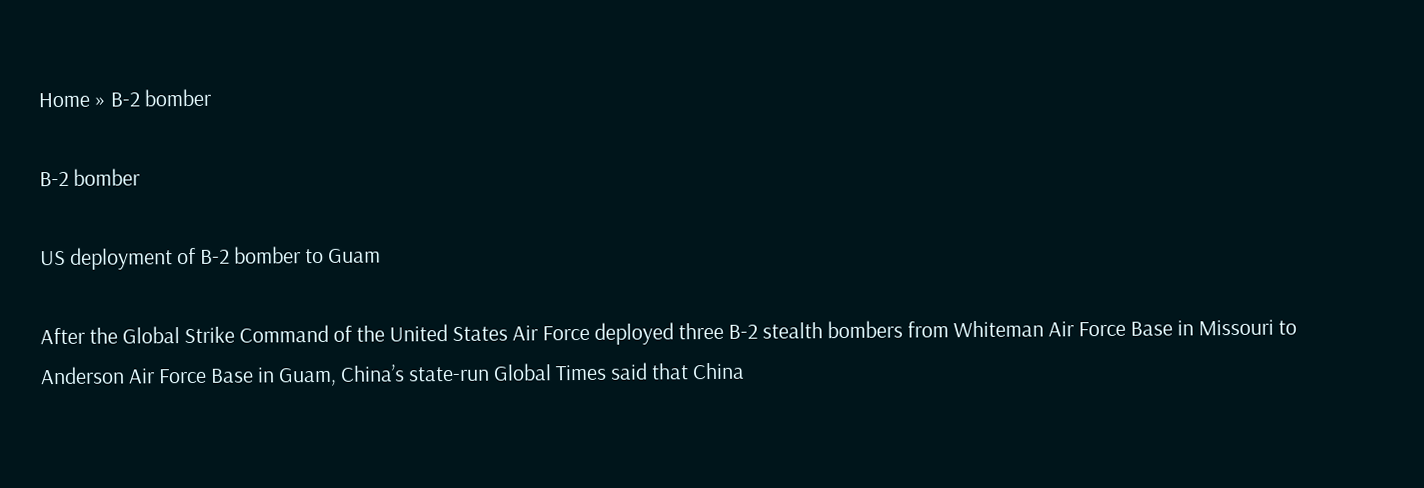Home » B-2 bomber

B-2 bomber

US deployment of B-2 bomber to Guam

After the Global Strike Command of the United States Air Force deployed three B-2 stealth bombers from Whiteman Air Force Base in Missouri to Anderson Air Force Base in Guam, China’s state-run Global Times said that China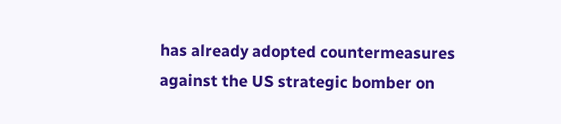has already adopted countermeasures against the US strategic bomber on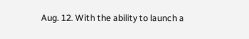Aug. 12. With the ability to launch a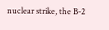nuclear strike, the B-2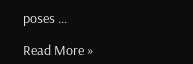poses ...

Read More »